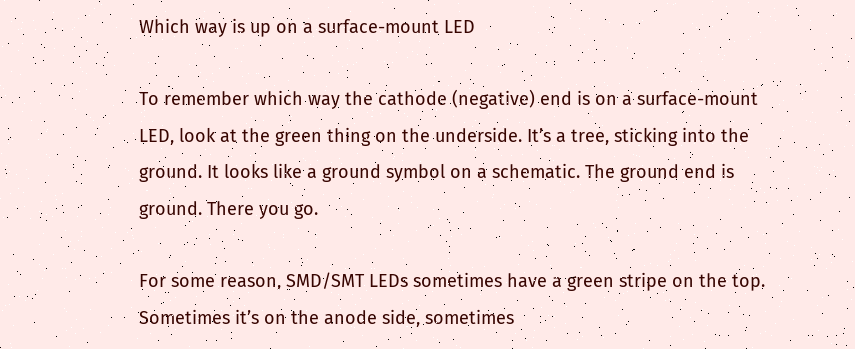Which way is up on a surface-mount LED

To remember which way the cathode (negative) end is on a surface-mount LED, look at the green thing on the underside. It’s a tree, sticking into the ground. It looks like a ground symbol on a schematic. The ground end is ground. There you go.

For some reason, SMD/SMT LEDs sometimes have a green stripe on the top. Sometimes it’s on the anode side, sometimes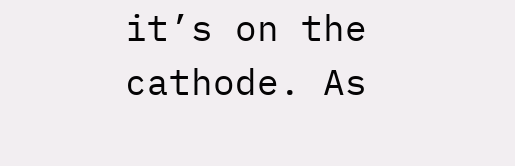it’s on the cathode. As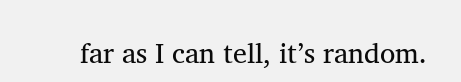far as I can tell, it’s random.